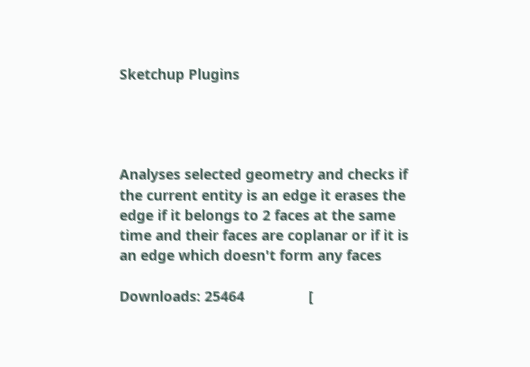Sketchup Plugins




Analyses selected geometry and checks if the current entity is an edge it erases the edge if it belongs to 2 faces at the same time and their faces are coplanar or if it is an edge which doesn't form any faces

Downloads: 25464                [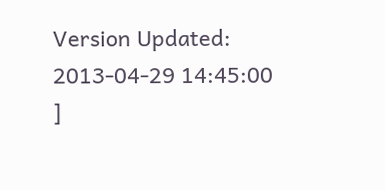Version Updated: 2013-04-29 14:45:00 ]